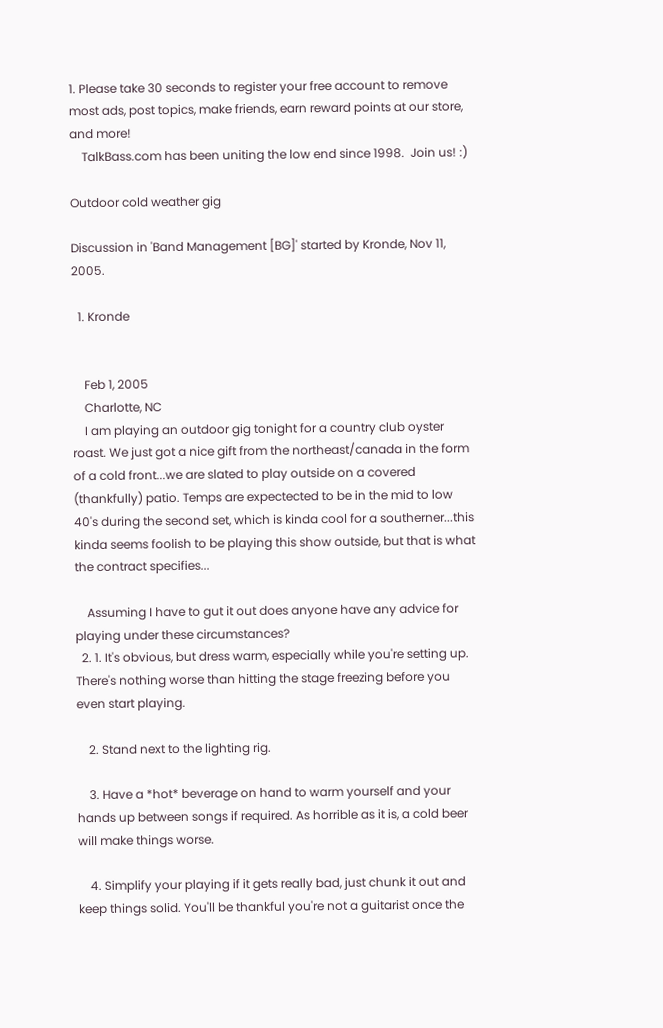1. Please take 30 seconds to register your free account to remove most ads, post topics, make friends, earn reward points at our store, and more!
    TalkBass.com has been uniting the low end since 1998.  Join us! :)

Outdoor cold weather gig

Discussion in 'Band Management [BG]' started by Kronde, Nov 11, 2005.

  1. Kronde


    Feb 1, 2005
    Charlotte, NC
    I am playing an outdoor gig tonight for a country club oyster roast. We just got a nice gift from the northeast/canada in the form of a cold front...we are slated to play outside on a covered (thankfully) patio. Temps are expectected to be in the mid to low 40's during the second set, which is kinda cool for a southerner...this kinda seems foolish to be playing this show outside, but that is what the contract specifies...

    Assuming I have to gut it out does anyone have any advice for playing under these circumstances?
  2. 1. It's obvious, but dress warm, especially while you're setting up. There's nothing worse than hitting the stage freezing before you even start playing.

    2. Stand next to the lighting rig.

    3. Have a *hot* beverage on hand to warm yourself and your hands up between songs if required. As horrible as it is, a cold beer will make things worse.

    4. Simplify your playing if it gets really bad, just chunk it out and keep things solid. You'll be thankful you're not a guitarist once the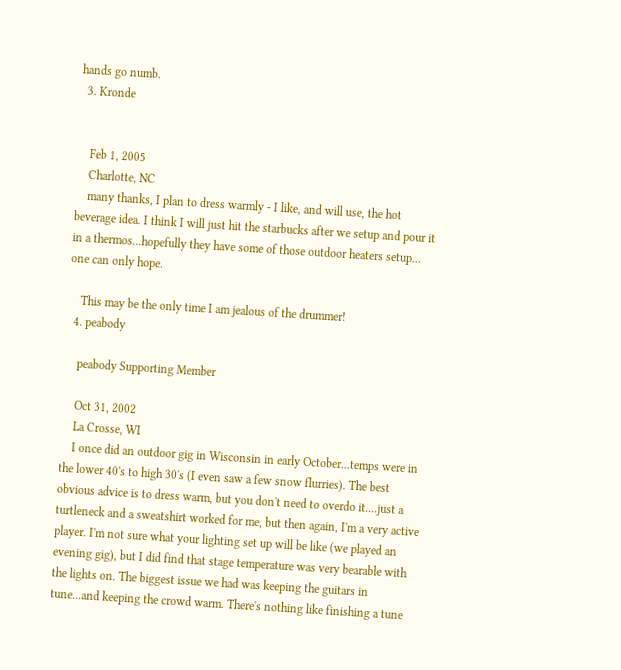hands go numb.
  3. Kronde


    Feb 1, 2005
    Charlotte, NC
    many thanks, I plan to dress warmly - I like, and will use, the hot beverage idea. I think I will just hit the starbucks after we setup and pour it in a thermos...hopefully they have some of those outdoor heaters setup... one can only hope.

    This may be the only time I am jealous of the drummer!
  4. peabody

    peabody Supporting Member

    Oct 31, 2002
    La Crosse, WI
    I once did an outdoor gig in Wisconsin in early October...temps were in the lower 40's to high 30's (I even saw a few snow flurries). The best obvious advice is to dress warm, but you don't need to overdo it....just a turtleneck and a sweatshirt worked for me, but then again, I'm a very active player. I'm not sure what your lighting set up will be like (we played an evening gig), but I did find that stage temperature was very bearable with the lights on. The biggest issue we had was keeping the guitars in tune...and keeping the crowd warm. There's nothing like finishing a tune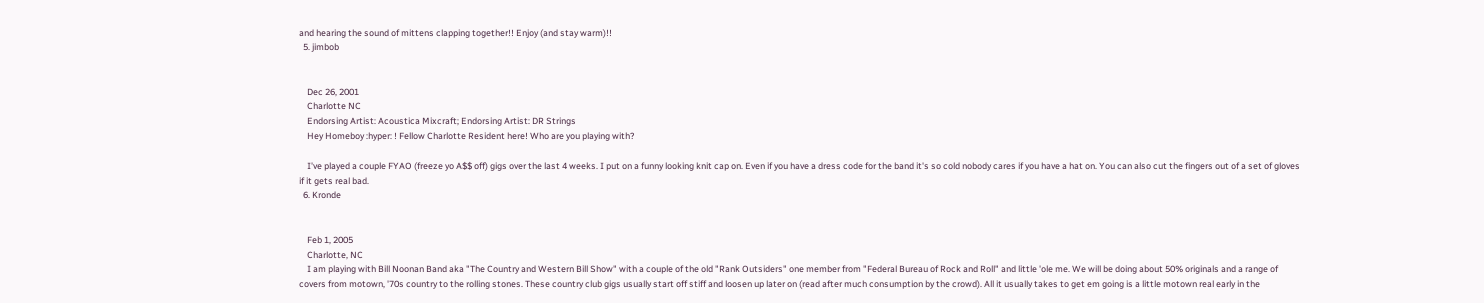and hearing the sound of mittens clapping together!! Enjoy (and stay warm)!!
  5. jimbob


    Dec 26, 2001
    Charlotte NC
    Endorsing Artist: Acoustica Mixcraft; Endorsing Artist: DR Strings
    Hey Homeboy :hyper: ! Fellow Charlotte Resident here! Who are you playing with?

    I've played a couple FYAO (freeze yo A$$ off) gigs over the last 4 weeks. I put on a funny looking knit cap on. Even if you have a dress code for the band it's so cold nobody cares if you have a hat on. You can also cut the fingers out of a set of gloves if it gets real bad.
  6. Kronde


    Feb 1, 2005
    Charlotte, NC
    I am playing with Bill Noonan Band aka "The Country and Western Bill Show" with a couple of the old "Rank Outsiders" one member from "Federal Bureau of Rock and Roll" and little 'ole me. We will be doing about 50% originals and a range of covers from motown, '70s country to the rolling stones. These country club gigs usually start off stiff and loosen up later on (read after much consumption by the crowd). All it usually takes to get em going is a little motown real early in the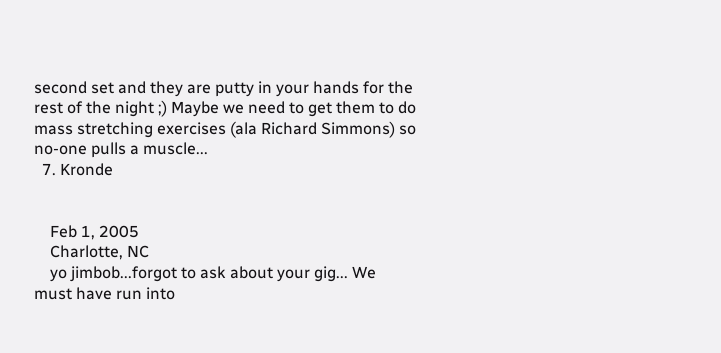second set and they are putty in your hands for the rest of the night ;) Maybe we need to get them to do mass stretching exercises (ala Richard Simmons) so no-one pulls a muscle...
  7. Kronde


    Feb 1, 2005
    Charlotte, NC
    yo jimbob...forgot to ask about your gig... We must have run into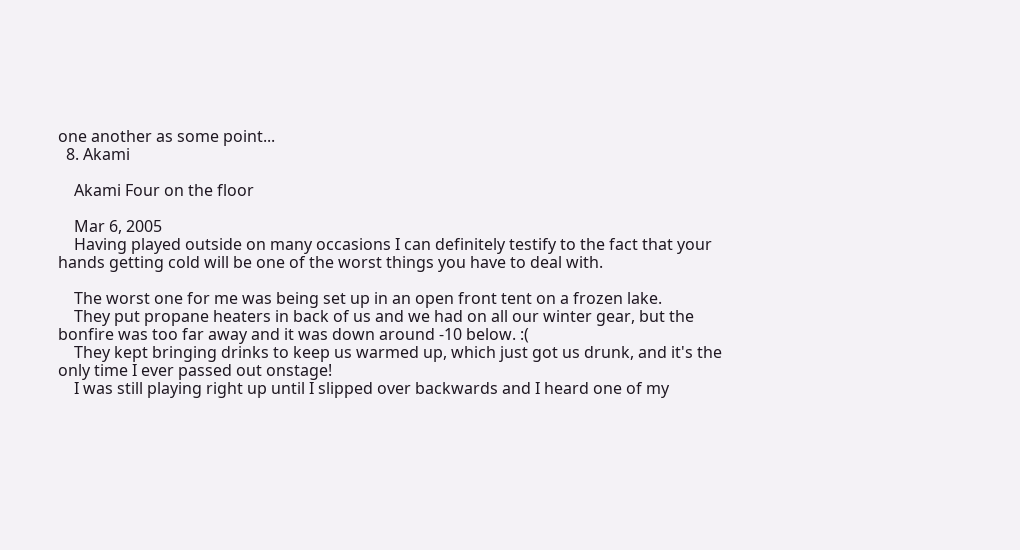one another as some point...
  8. Akami

    Akami Four on the floor

    Mar 6, 2005
    Having played outside on many occasions I can definitely testify to the fact that your hands getting cold will be one of the worst things you have to deal with.

    The worst one for me was being set up in an open front tent on a frozen lake.
    They put propane heaters in back of us and we had on all our winter gear, but the bonfire was too far away and it was down around -10 below. :(
    They kept bringing drinks to keep us warmed up, which just got us drunk, and it's the only time I ever passed out onstage!
    I was still playing right up until I slipped over backwards and I heard one of my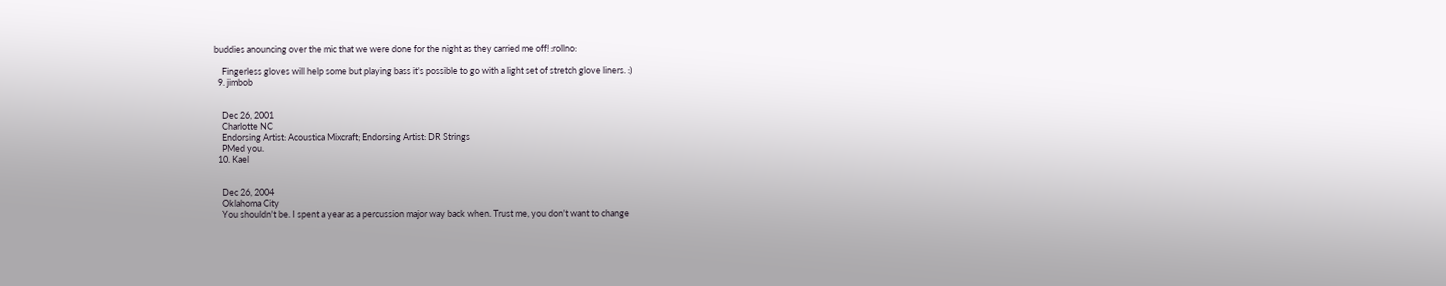buddies anouncing over the mic that we were done for the night as they carried me off! :rollno:

    Fingerless gloves will help some but playing bass it's possible to go with a light set of stretch glove liners. :)
  9. jimbob


    Dec 26, 2001
    Charlotte NC
    Endorsing Artist: Acoustica Mixcraft; Endorsing Artist: DR Strings
    PMed you.
  10. Kael


    Dec 26, 2004
    Oklahoma City
    You shouldn't be. I spent a year as a percussion major way back when. Trust me, you don't want to change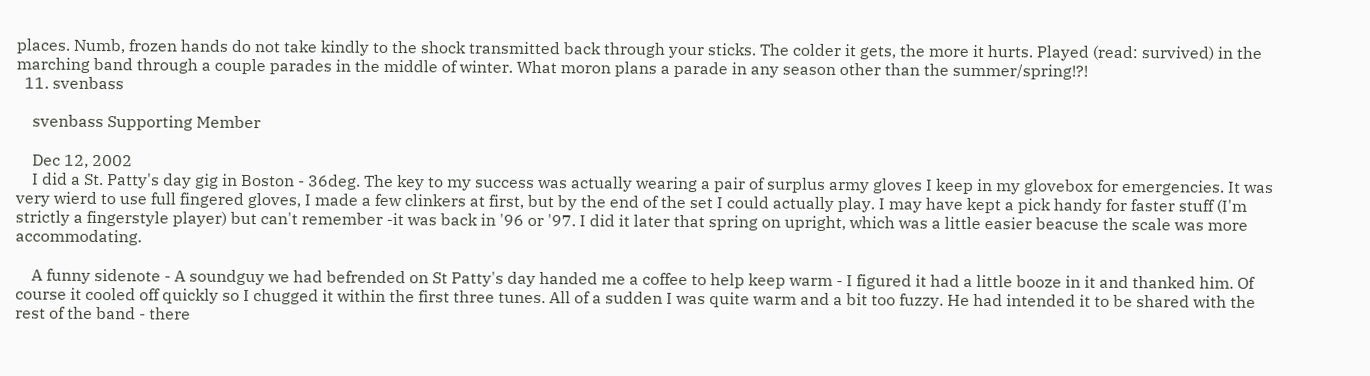places. Numb, frozen hands do not take kindly to the shock transmitted back through your sticks. The colder it gets, the more it hurts. Played (read: survived) in the marching band through a couple parades in the middle of winter. What moron plans a parade in any season other than the summer/spring!?!
  11. svenbass

    svenbass Supporting Member

    Dec 12, 2002
    I did a St. Patty's day gig in Boston - 36deg. The key to my success was actually wearing a pair of surplus army gloves I keep in my glovebox for emergencies. It was very wierd to use full fingered gloves, I made a few clinkers at first, but by the end of the set I could actually play. I may have kept a pick handy for faster stuff (I'm strictly a fingerstyle player) but can't remember -it was back in '96 or '97. I did it later that spring on upright, which was a little easier beacuse the scale was more accommodating.

    A funny sidenote - A soundguy we had befrended on St Patty's day handed me a coffee to help keep warm - I figured it had a little booze in it and thanked him. Of course it cooled off quickly so I chugged it within the first three tunes. All of a sudden I was quite warm and a bit too fuzzy. He had intended it to be shared with the rest of the band - there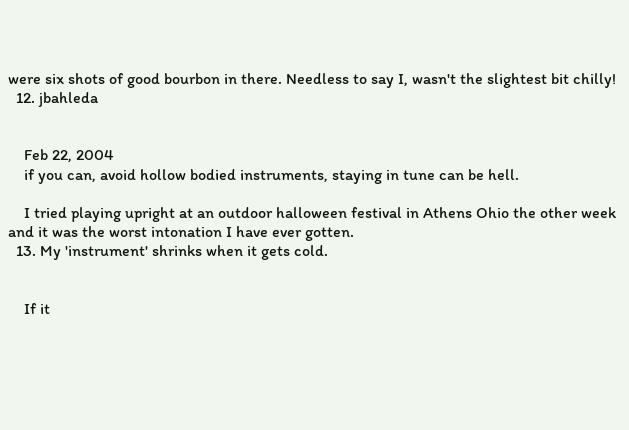were six shots of good bourbon in there. Needless to say I, wasn't the slightest bit chilly!
  12. jbahleda


    Feb 22, 2004
    if you can, avoid hollow bodied instruments, staying in tune can be hell.

    I tried playing upright at an outdoor halloween festival in Athens Ohio the other week and it was the worst intonation I have ever gotten.
  13. My 'instrument' shrinks when it gets cold.


    If it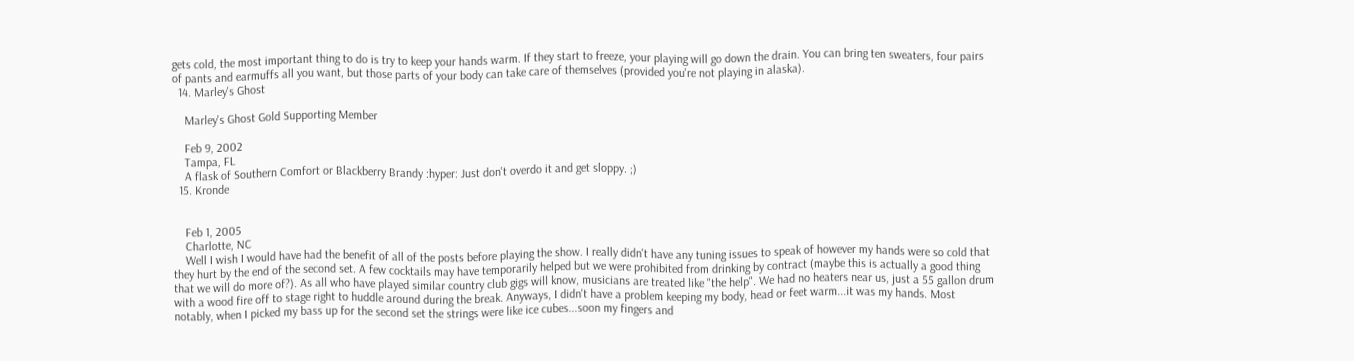gets cold, the most important thing to do is try to keep your hands warm. If they start to freeze, your playing will go down the drain. You can bring ten sweaters, four pairs of pants and earmuffs all you want, but those parts of your body can take care of themselves (provided you're not playing in alaska).
  14. Marley's Ghost

    Marley's Ghost Gold Supporting Member

    Feb 9, 2002
    Tampa, FL
    A flask of Southern Comfort or Blackberry Brandy :hyper: Just don't overdo it and get sloppy. ;)
  15. Kronde


    Feb 1, 2005
    Charlotte, NC
    Well I wish I would have had the benefit of all of the posts before playing the show. I really didn't have any tuning issues to speak of however my hands were so cold that they hurt by the end of the second set. A few cocktails may have temporarily helped but we were prohibited from drinking by contract (maybe this is actually a good thing that we will do more of?). As all who have played similar country club gigs will know, musicians are treated like "the help". We had no heaters near us, just a 55 gallon drum with a wood fire off to stage right to huddle around during the break. Anyways, I didn't have a problem keeping my body, head or feet warm...it was my hands. Most notably, when I picked my bass up for the second set the strings were like ice cubes...soon my fingers and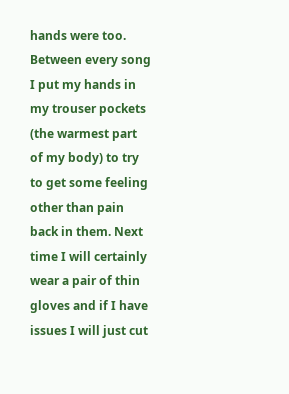hands were too. Between every song I put my hands in my trouser pockets (the warmest part of my body) to try to get some feeling other than pain back in them. Next time I will certainly wear a pair of thin gloves and if I have issues I will just cut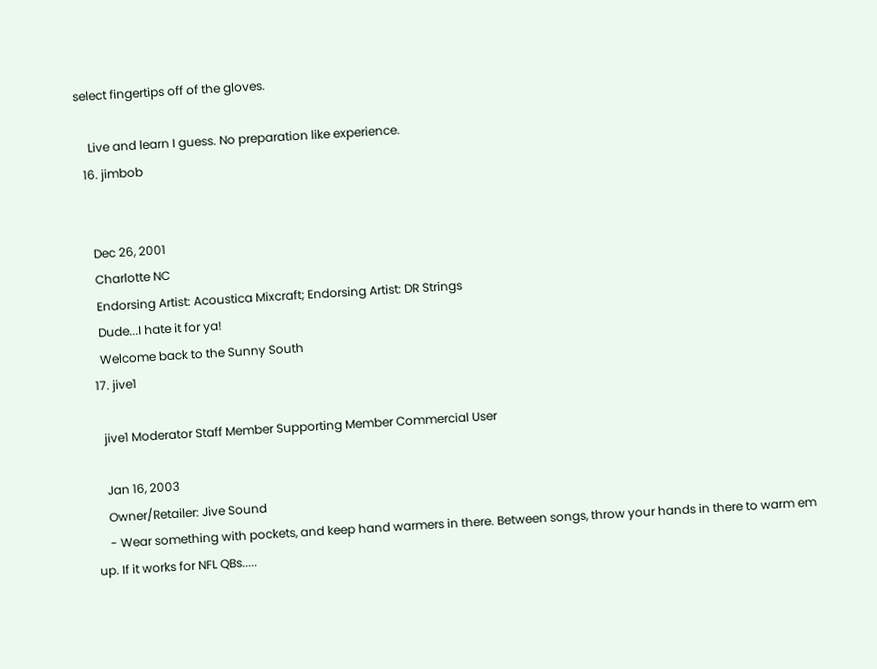select fingertips off of the gloves.

    Live and learn I guess. No preparation like experience.
  16. jimbob


    Dec 26, 2001
    Charlotte NC
    Endorsing Artist: Acoustica Mixcraft; Endorsing Artist: DR Strings
    Dude...I hate it for ya!
    Welcome back to the Sunny South
  17. jive1

    jive1 Moderator Staff Member Supporting Member Commercial User

    Jan 16, 2003
    Owner/Retailer: Jive Sound
    - Wear something with pockets, and keep hand warmers in there. Between songs, throw your hands in there to warm em up. If it works for NFL QBs.....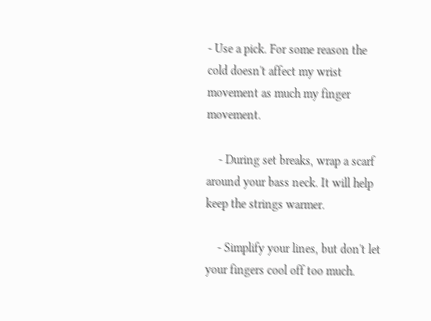- Use a pick. For some reason the cold doesn't affect my wrist movement as much my finger movement.

    - During set breaks, wrap a scarf around your bass neck. It will help keep the strings warmer.

    - Simplify your lines, but don't let your fingers cool off too much.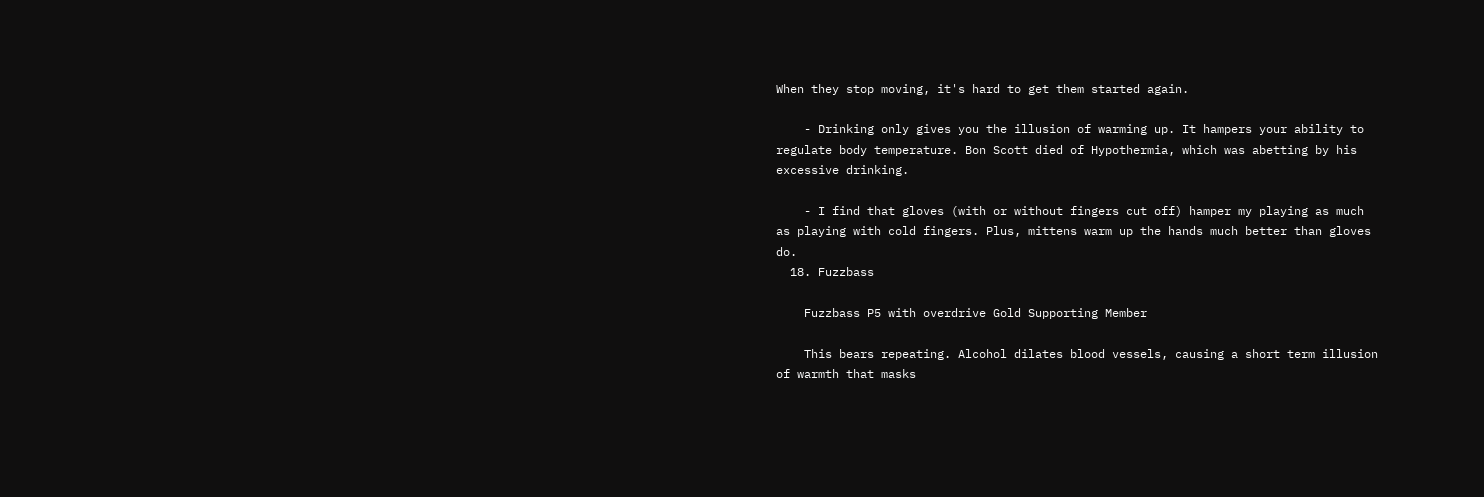When they stop moving, it's hard to get them started again.

    - Drinking only gives you the illusion of warming up. It hampers your ability to regulate body temperature. Bon Scott died of Hypothermia, which was abetting by his excessive drinking.

    - I find that gloves (with or without fingers cut off) hamper my playing as much as playing with cold fingers. Plus, mittens warm up the hands much better than gloves do.
  18. Fuzzbass

    Fuzzbass P5 with overdrive Gold Supporting Member

    This bears repeating. Alcohol dilates blood vessels, causing a short term illusion of warmth that masks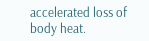accelerated loss of body heat.